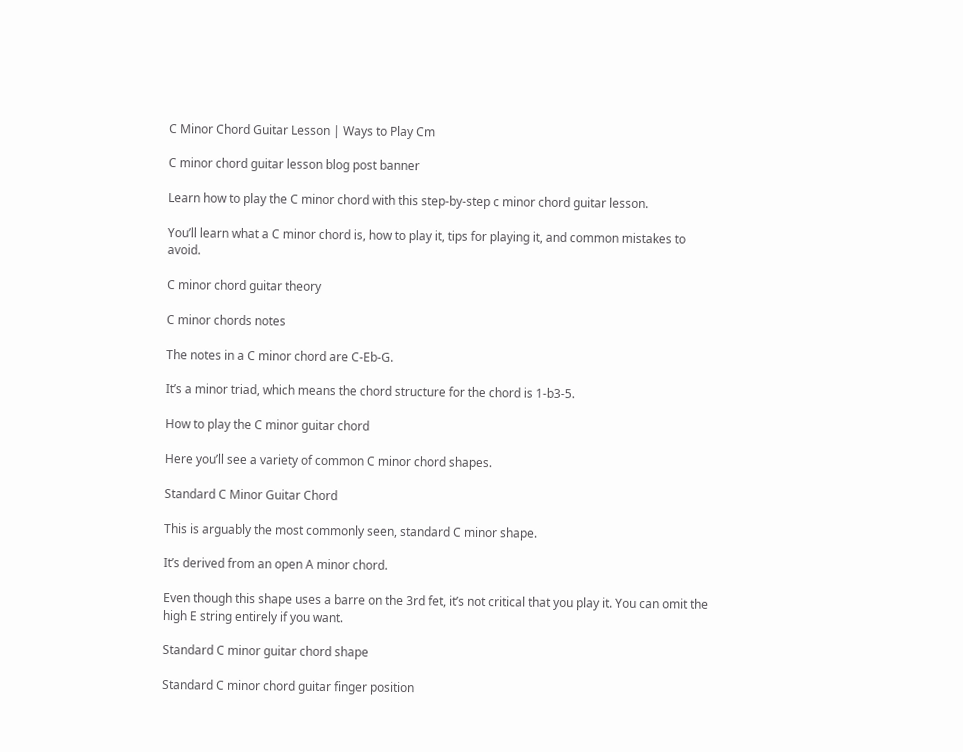C Minor Chord Guitar Lesson | Ways to Play Cm

C minor chord guitar lesson blog post banner

Learn how to play the C minor chord with this step-by-step c minor chord guitar lesson.

You’ll learn what a C minor chord is, how to play it, tips for playing it, and common mistakes to avoid.

C minor chord guitar theory

C minor chords notes

The notes in a C minor chord are C-Eb-G.

It’s a minor triad, which means the chord structure for the chord is 1-b3-5.

How to play the C minor guitar chord

Here you’ll see a variety of common C minor chord shapes.

Standard C Minor Guitar Chord

This is arguably the most commonly seen, standard C minor shape.

It’s derived from an open A minor chord.

Even though this shape uses a barre on the 3rd fet, it’s not critical that you play it. You can omit the high E string entirely if you want.

Standard C minor guitar chord shape

Standard C minor chord guitar finger position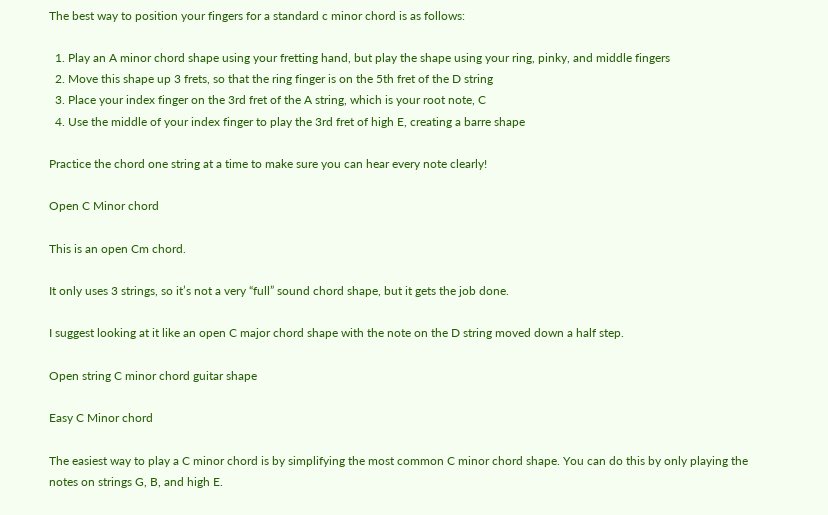The best way to position your fingers for a standard c minor chord is as follows:

  1. Play an A minor chord shape using your fretting hand, but play the shape using your ring, pinky, and middle fingers
  2. Move this shape up 3 frets, so that the ring finger is on the 5th fret of the D string
  3. Place your index finger on the 3rd fret of the A string, which is your root note, C
  4. Use the middle of your index finger to play the 3rd fret of high E, creating a barre shape

Practice the chord one string at a time to make sure you can hear every note clearly!

Open C Minor chord

This is an open Cm chord.

It only uses 3 strings, so it’s not a very “full” sound chord shape, but it gets the job done.

I suggest looking at it like an open C major chord shape with the note on the D string moved down a half step.

Open string C minor chord guitar shape

Easy C Minor chord

The easiest way to play a C minor chord is by simplifying the most common C minor chord shape. You can do this by only playing the notes on strings G, B, and high E.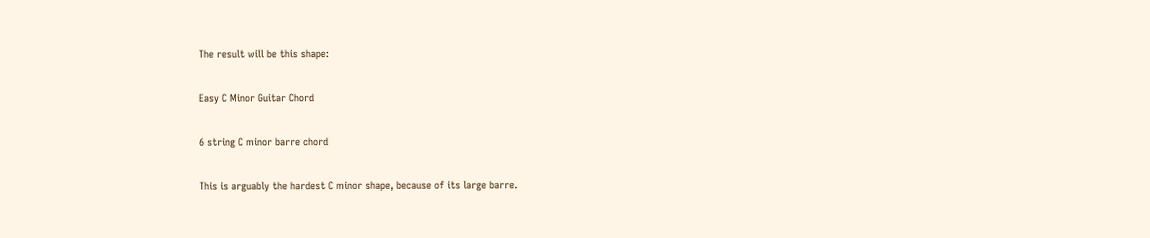The result will be this shape:

Easy C Minor Guitar Chord

6 string C minor barre chord

This is arguably the hardest C minor shape, because of its large barre.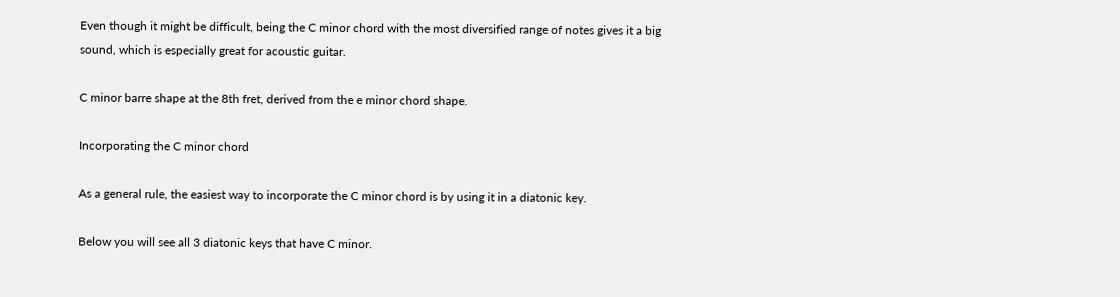Even though it might be difficult, being the C minor chord with the most diversified range of notes gives it a big sound, which is especially great for acoustic guitar.

C minor barre shape at the 8th fret, derived from the e minor chord shape.

Incorporating the C minor chord

As a general rule, the easiest way to incorporate the C minor chord is by using it in a diatonic key.

Below you will see all 3 diatonic keys that have C minor.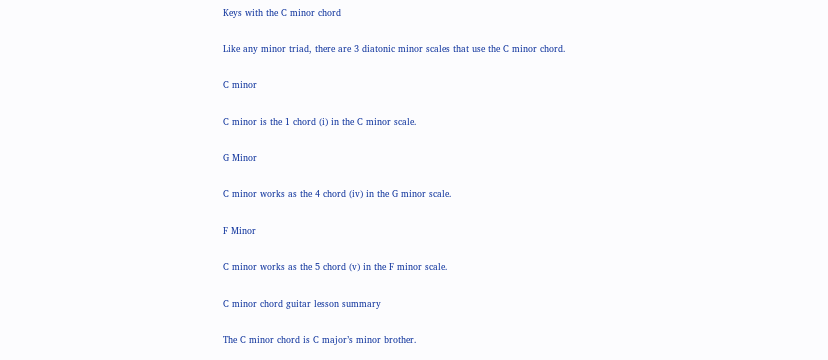Keys with the C minor chord

Like any minor triad, there are 3 diatonic minor scales that use the C minor chord.

C minor

C minor is the 1 chord (i) in the C minor scale.

G Minor

C minor works as the 4 chord (iv) in the G minor scale.

F Minor

C minor works as the 5 chord (v) in the F minor scale.

C minor chord guitar lesson summary

The C minor chord is C major’s minor brother.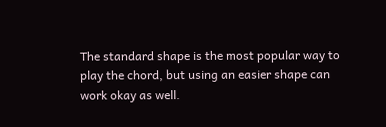The standard shape is the most popular way to play the chord, but using an easier shape can work okay as well.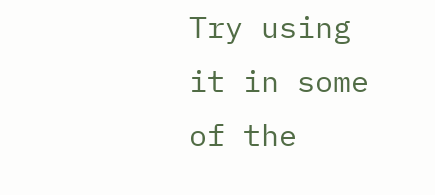Try using it in some of the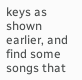keys as shown earlier, and find some songs that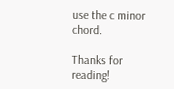use the c minor chord.

Thanks for reading!